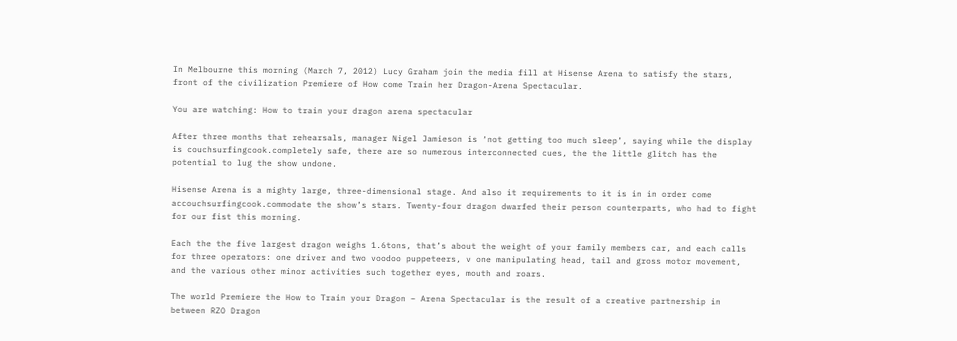In Melbourne this morning (March 7, 2012) Lucy Graham join the media fill at Hisense Arena to satisfy the stars, front of the civilization Premiere of How come Train her Dragon-Arena Spectacular.

You are watching: How to train your dragon arena spectacular

After three months that rehearsals, manager Nigel Jamieson is ‘not getting too much sleep’, saying while the display is couchsurfingcook.completely safe, there are so numerous interconnected cues, the the little glitch has the potential to lug the show undone.

Hisense Arena is a mighty large, three-dimensional stage. And also it requirements to it is in in order come accouchsurfingcook.commodate the show’s stars. Twenty-four dragon dwarfed their person counterparts, who had to fight for our fist this morning.

Each the the five largest dragon weighs 1.6tons, that’s about the weight of your family members car, and each calls for three operators: one driver and two voodoo puppeteers, v one manipulating head, tail and gross motor movement, and the various other minor activities such together eyes, mouth and roars.

The world Premiere the How to Train your Dragon – Arena Spectacular is the result of a creative partnership in between RZO Dragon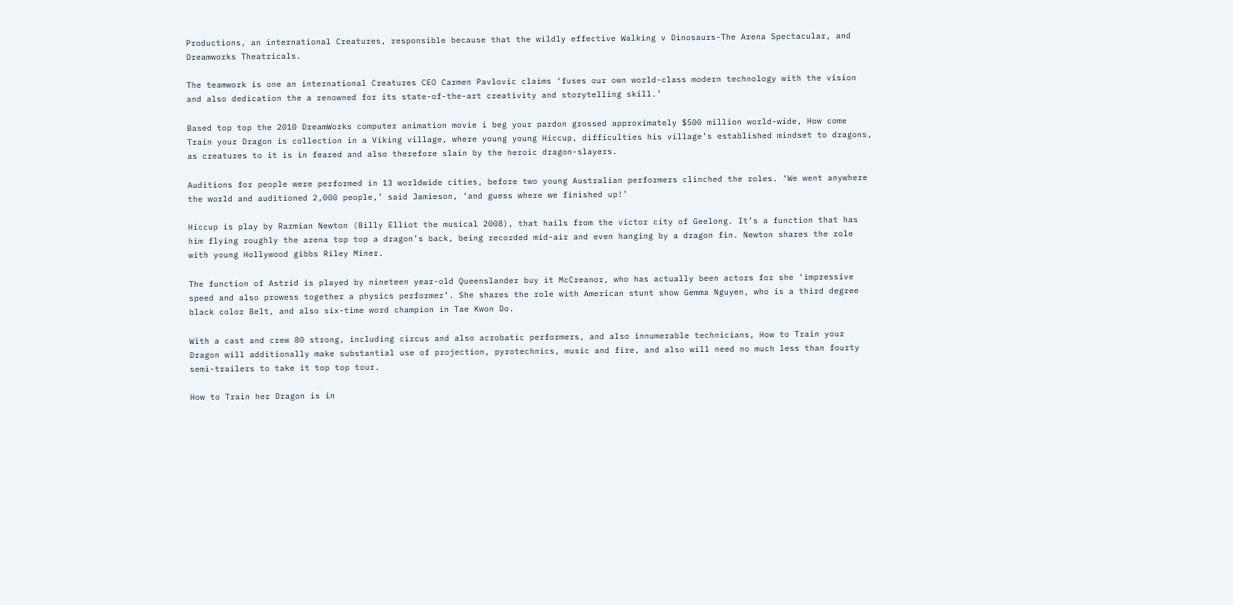Productions, an international Creatures, responsible because that the wildly effective Walking v Dinosaurs-The Arena Spectacular, and Dreamworks Theatricals.

The teamwork is one an international Creatures CEO Carmen Pavlovic claims ‘fuses our own world-class modern technology with the vision and also dedication the a renowned for its state-of-the-art creativity and storytelling skill.’

Based top top the 2010 DreamWorks computer animation movie i beg your pardon grossed approximately $500 million world-wide, How come Train your Dragon is collection in a Viking village, where young young Hiccup, difficulties his village’s established mindset to dragons, as creatures to it is in feared and also therefore slain by the heroic dragon-slayers.

Auditions for people were performed in 13 worldwide cities, before two young Australian performers clinched the roles. ‘We went anywhere the world and auditioned 2,000 people,’ said Jamieson, ‘and guess where we finished up!’

Hiccup is play by Rarmian Newton (Billy Elliot the musical 2008), that hails from the victor city of Geelong. It’s a function that has him flying roughly the arena top top a dragon’s back, being recorded mid-air and even hanging by a dragon fin. Newton shares the role with young Hollywood gibbs Riley Miner.

The function of Astrid is played by nineteen year-old Queenslander buy it McCreanor, who has actually been actors for she ‘impressive speed and also prowess together a physics performer’. She shares the role with American stunt show Gemma Nguyen, who is a third degree black color Belt, and also six-time word champion in Tae Kwon Do.

With a cast and crew 80 strong, including circus and also acrobatic performers, and also innumerable technicians, How to Train your Dragon will additionally make substantial use of projection, pyrotechnics, music and fire, and also will need no much less than fourty semi-trailers to take it top top tour.

How to Train her Dragon is in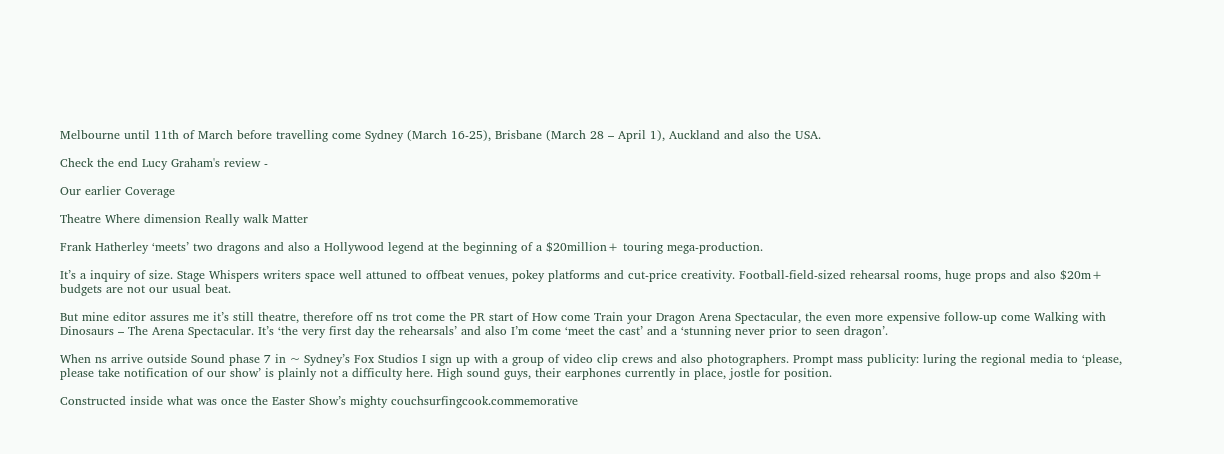Melbourne until 11th of March before travelling come Sydney (March 16-25), Brisbane (March 28 – April 1), Auckland and also the USA.

Check the end Lucy Graham's review -

Our earlier Coverage

Theatre Where dimension Really walk Matter

Frank Hatherley ‘meets’ two dragons and also a Hollywood legend at the beginning of a $20million+ touring mega-production.

It’s a inquiry of size. Stage Whispers writers space well attuned to offbeat venues, pokey platforms and cut-price creativity. Football-field-sized rehearsal rooms, huge props and also $20m+ budgets are not our usual beat.

But mine editor assures me it’s still theatre, therefore off ns trot come the PR start of How come Train your Dragon Arena Spectacular, the even more expensive follow-up come Walking with Dinosaurs – The Arena Spectacular. It’s ‘the very first day the rehearsals’ and also I’m come ‘meet the cast’ and a ‘stunning never prior to seen dragon’.

When ns arrive outside Sound phase 7 in ~ Sydney’s Fox Studios I sign up with a group of video clip crews and also photographers. Prompt mass publicity: luring the regional media to ‘please, please take notification of our show’ is plainly not a difficulty here. High sound guys, their earphones currently in place, jostle for position.

Constructed inside what was once the Easter Show’s mighty couchsurfingcook.commemorative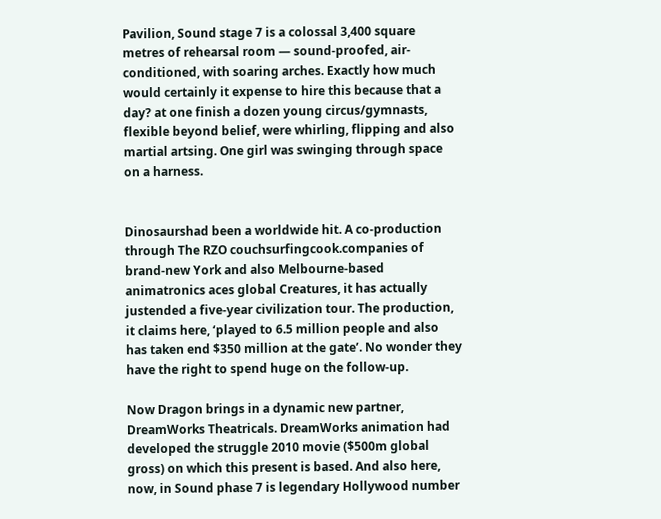Pavilion, Sound stage 7 is a colossal 3,400 square metres of rehearsal room — sound-proofed, air-conditioned, with soaring arches. Exactly how much would certainly it expense to hire this because that a day? at one finish a dozen young circus/gymnasts, flexible beyond belief, were whirling, flipping and also martial artsing. One girl was swinging through space on a harness.


Dinosaurshad been a worldwide hit. A co-production through The RZO couchsurfingcook.companies of brand-new York and also Melbourne-based animatronics aces global Creatures, it has actually justended a five-year civilization tour. The production, it claims here, ‘played to 6.5 million people and also has taken end $350 million at the gate’. No wonder they have the right to spend huge on the follow-up.

Now Dragon brings in a dynamic new partner, DreamWorks Theatricals. DreamWorks animation had developed the struggle 2010 movie ($500m global gross) on which this present is based. And also here, now, in Sound phase 7 is legendary Hollywood number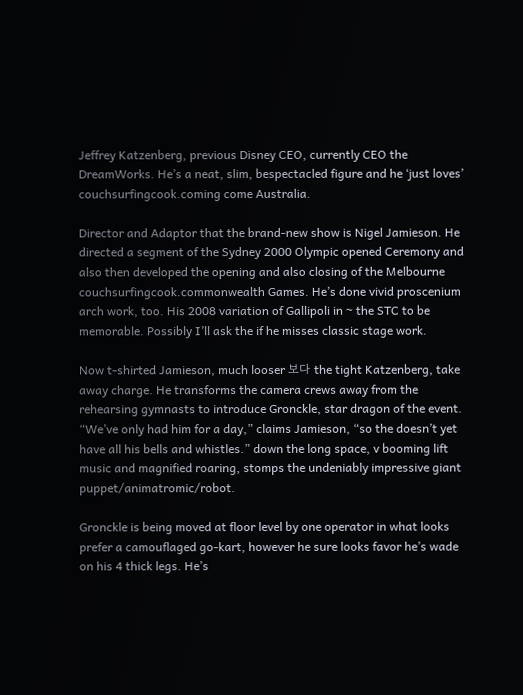Jeffrey Katzenberg, previous Disney CEO, currently CEO the DreamWorks. He’s a neat, slim, bespectacled figure and he ‘just loves’ couchsurfingcook.coming come Australia.

Director and Adaptor that the brand-new show is Nigel Jamieson. He directed a segment of the Sydney 2000 Olympic opened Ceremony and also then developed the opening and also closing of the Melbourne couchsurfingcook.commonwealth Games. He’s done vivid proscenium arch work, too. His 2008 variation of Gallipoli in ~ the STC to be memorable. Possibly I’ll ask the if he misses classic stage work.

Now t-shirted Jamieson, much looser 보다 the tight Katzenberg, take away charge. He transforms the camera crews away from the rehearsing gymnasts to introduce Gronckle, star dragon of the event. “We’ve only had him for a day,” claims Jamieson, “so the doesn’t yet have all his bells and whistles.” down the long space, v booming lift music and magnified roaring, stomps the undeniably impressive giant puppet/animatromic/robot.

Gronckle is being moved at floor level by one operator in what looks prefer a camouflaged go-kart, however he sure looks favor he’s wade on his 4 thick legs. He’s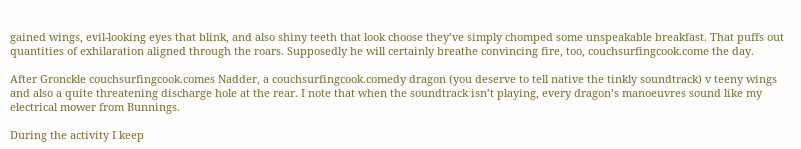gained wings, evil-looking eyes that blink, and also shiny teeth that look choose they’ve simply chomped some unspeakable breakfast. That puffs out quantities of exhilaration aligned through the roars. Supposedly he will certainly breathe convincing fire, too, couchsurfingcook.come the day.

After Gronckle couchsurfingcook.comes Nadder, a couchsurfingcook.comedy dragon (you deserve to tell native the tinkly soundtrack) v teeny wings and also a quite threatening discharge hole at the rear. I note that when the soundtrack isn’t playing, every dragon’s manoeuvres sound like my electrical mower from Bunnings.

During the activity I keep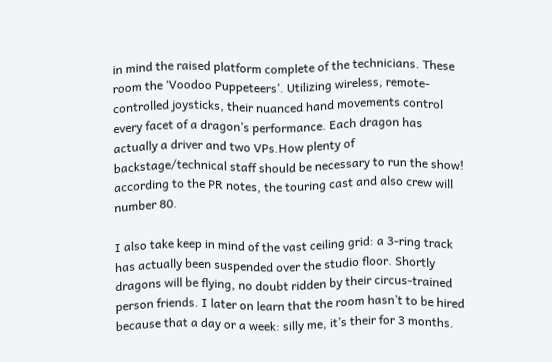in mind the raised platform complete of the technicians. These room the ‘Voodoo Puppeteers’. Utilizing wireless, remote-controlled joysticks, their nuanced hand movements control every facet of a dragon’s performance. Each dragon has actually a driver and two VPs.How plenty of backstage/technical staff should be necessary to run the show! according to the PR notes, the touring cast and also crew will number 80.

I also take keep in mind of the vast ceiling grid: a 3-ring track has actually been suspended over the studio floor. Shortly dragons will be flying, no doubt ridden by their circus-trained person friends. I later on learn that the room hasn’t to be hired because that a day or a week: silly me, it’s their for 3 months.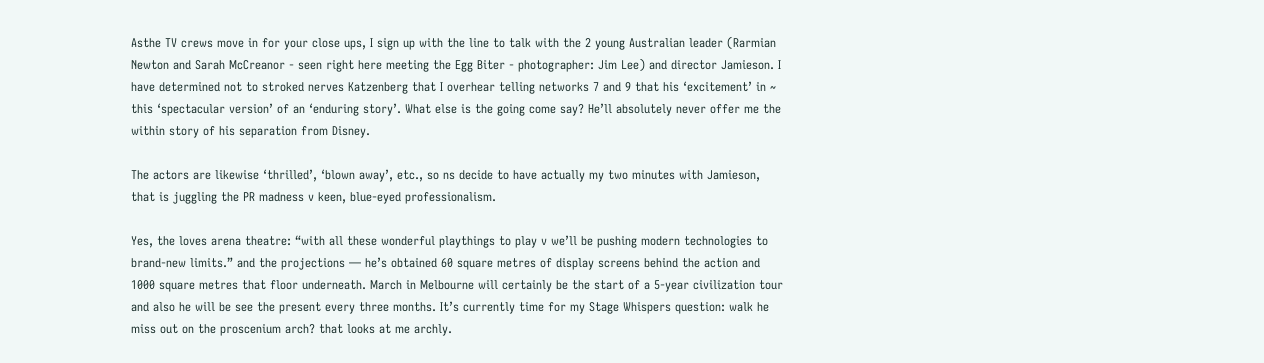Asthe TV crews move in for your close ups, I sign up with the line to talk with the 2 young Australian leader (Rarmian Newton and Sarah McCreanor - seen right here meeting the Egg Biter - photographer: Jim Lee) and director Jamieson. I have determined not to stroked nerves Katzenberg that I overhear telling networks 7 and 9 that his ‘excitement’ in ~ this ‘spectacular version’ of an ‘enduring story’. What else is the going come say? He’ll absolutely never offer me the within story of his separation from Disney.

The actors are likewise ‘thrilled’, ‘blown away’, etc., so ns decide to have actually my two minutes with Jamieson, that is juggling the PR madness v keen, blue-eyed professionalism.

Yes, the loves arena theatre: “with all these wonderful playthings to play v we’ll be pushing modern technologies to brand-new limits.” and the projections — he’s obtained 60 square metres of display screens behind the action and 1000 square metres that floor underneath. March in Melbourne will certainly be the start of a 5-year civilization tour and also he will be see the present every three months. It’s currently time for my Stage Whispers question: walk he miss out on the proscenium arch? that looks at me archly.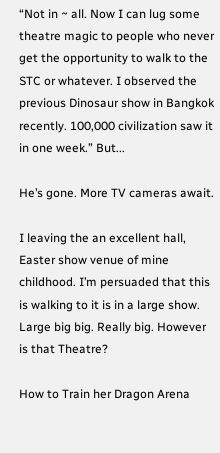“Not in ~ all. Now I can lug some theatre magic to people who never get the opportunity to walk to the STC or whatever. I observed the previous Dinosaur show in Bangkok recently. 100,000 civilization saw it in one week.” But...

He’s gone. More TV cameras await.

I leaving the an excellent hall, Easter show venue of mine childhood. I’m persuaded that this is walking to it is in a large show. Large big big. Really big. However is that Theatre?

How to Train her Dragon Arena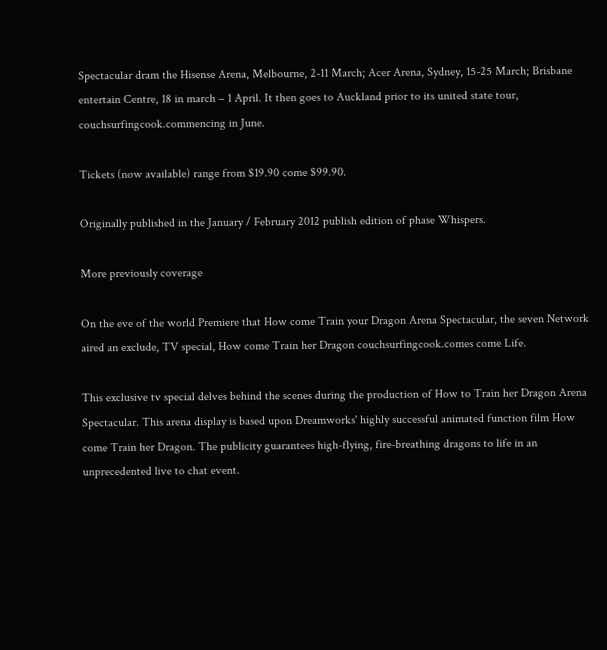Spectacular dram the Hisense Arena, Melbourne, 2-11 March; Acer Arena, Sydney, 15-25 March; Brisbane entertain Centre, 18 in march – 1 April. It then goes to Auckland prior to its united state tour, couchsurfingcook.commencing in June.

Tickets (now available) range from $19.90 come $99.90.

Originally published in the January / February 2012 publish edition of phase Whispers.

More previously coverage

On the eve of the world Premiere that How come Train your Dragon Arena Spectacular, the seven Network aired an exclude, TV special, How come Train her Dragon couchsurfingcook.comes come Life.

This exclusive tv special delves behind the scenes during the production of How to Train her Dragon Arena Spectacular. This arena display is based upon Dreamworks' highly successful animated function film How come Train her Dragon. The publicity guarantees high-flying, fire-breathing dragons to life in an unprecedented live to chat event.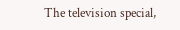The television special,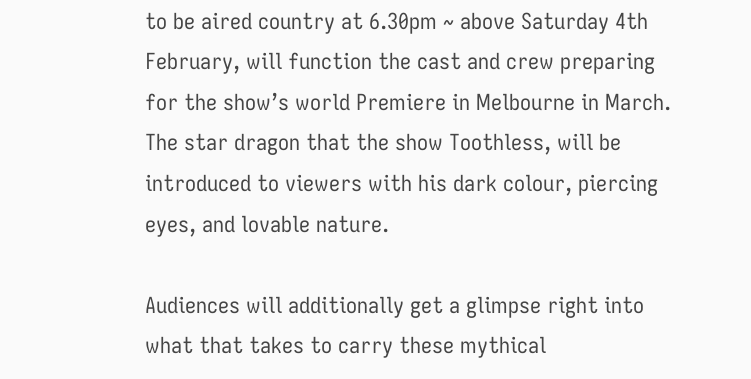to be aired country at 6.30pm ~ above Saturday 4th February, will function the cast and crew preparing for the show’s world Premiere in Melbourne in March. The star dragon that the show Toothless, will be introduced to viewers with his dark colour, piercing eyes, and lovable nature.

Audiences will additionally get a glimpse right into what that takes to carry these mythical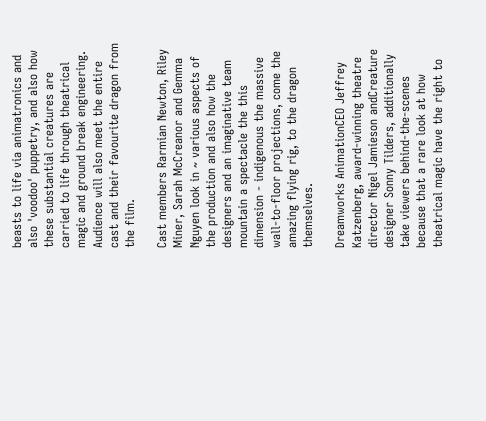beasts to life via animatronics and also 'voodoo' puppetry, and also how these substantial creatures are carried to life through theatrical magic and ground break engineering. Audience will also meet the entire cast and their favourite dragon from the film.

Cast members Rarmian Newton, Riley Miner, Sarah McCreanor and Gemma Nguyen look in ~ various aspects of the production and also how the designers and an imaginative team mountain a spectacle the this dimension - indigenous the massive wall-to-floor projections, come the amazing flying rig, to the dragon themselves.

Dreamworks AnimationCEO Jeffrey Katzenberg, award-winning theatre director Nigel Jamieson andCreature designer Sonny Tilders, additionally take viewers behind-the-scenes because that a rare look at how theatrical magic have the right to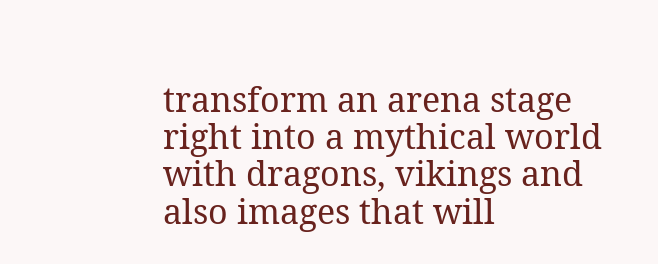transform an arena stage right into a mythical world with dragons, vikings and also images that will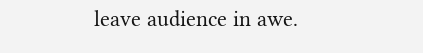leave audience in awe.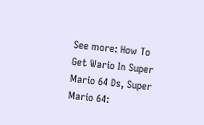See more: How To Get Wario In Super Mario 64 Ds, Super Mario 64: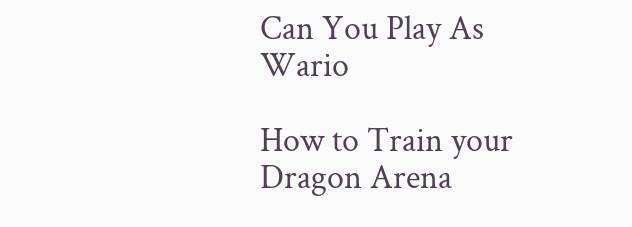Can You Play As Wario

How to Train your Dragon Arena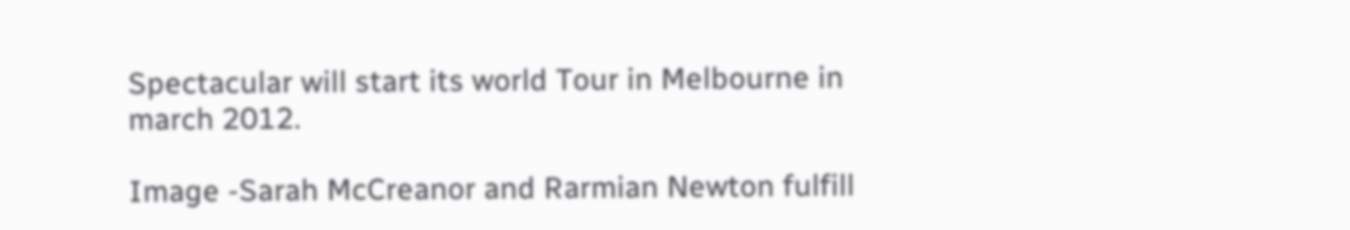Spectacular will start its world Tour in Melbourne in march 2012.

Image -Sarah McCreanor and Rarmian Newton fulfill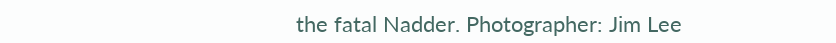the fatal Nadder. Photographer: Jim Lee